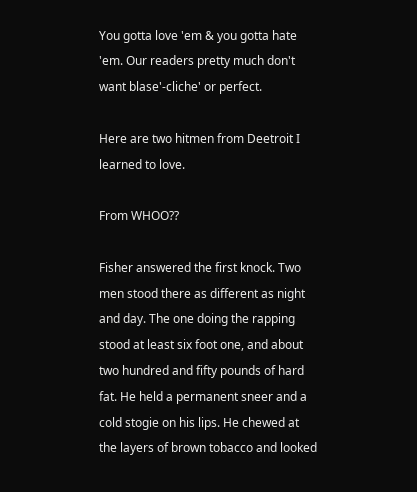You gotta love 'em & you gotta hate 'em. Our readers pretty much don't want blase'-cliche' or perfect.

Here are two hitmen from Deetroit I learned to love.

From WHOO??

Fisher answered the first knock. Two men stood there as different as night and day. The one doing the rapping stood at least six foot one, and about two hundred and fifty pounds of hard fat. He held a permanent sneer and a cold stogie on his lips. He chewed at the layers of brown tobacco and looked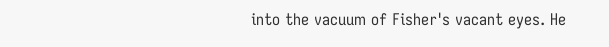into the vacuum of Fisher's vacant eyes. He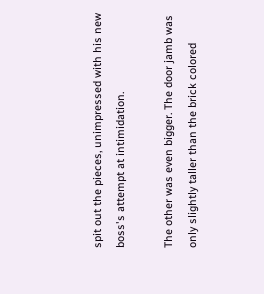spit out the pieces, unimpressed with his new boss's attempt at intimidation.

The other was even bigger. The door jamb was only slightly taller than the brick colored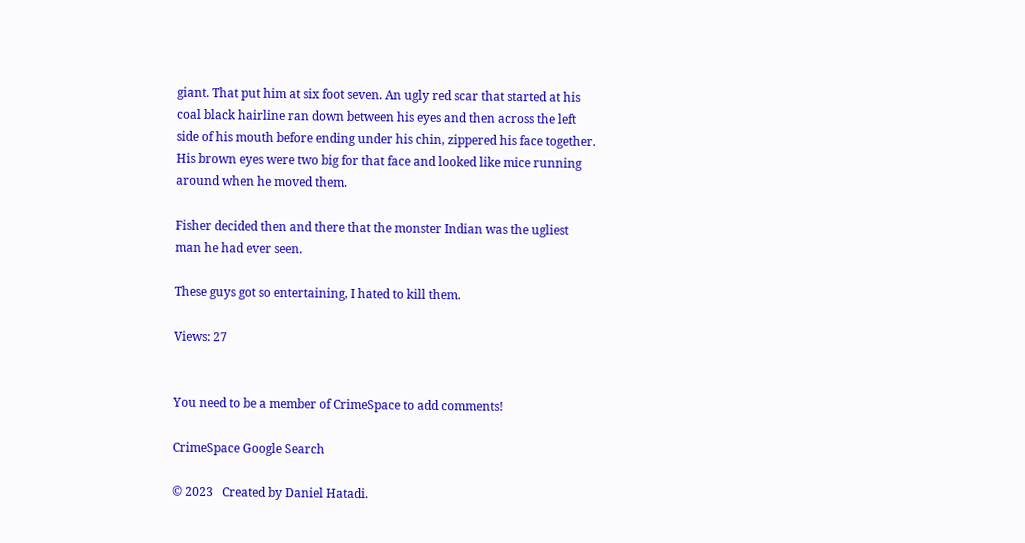giant. That put him at six foot seven. An ugly red scar that started at his coal black hairline ran down between his eyes and then across the left side of his mouth before ending under his chin, zippered his face together. His brown eyes were two big for that face and looked like mice running around when he moved them.

Fisher decided then and there that the monster Indian was the ugliest man he had ever seen.

These guys got so entertaining, I hated to kill them.

Views: 27


You need to be a member of CrimeSpace to add comments!

CrimeSpace Google Search

© 2023   Created by Daniel Hatadi.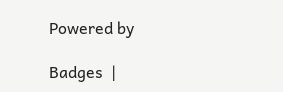Powered by

Badges  |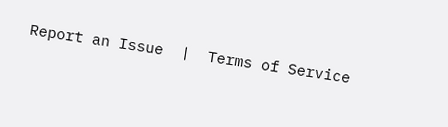Report an Issue  |  Terms of Service